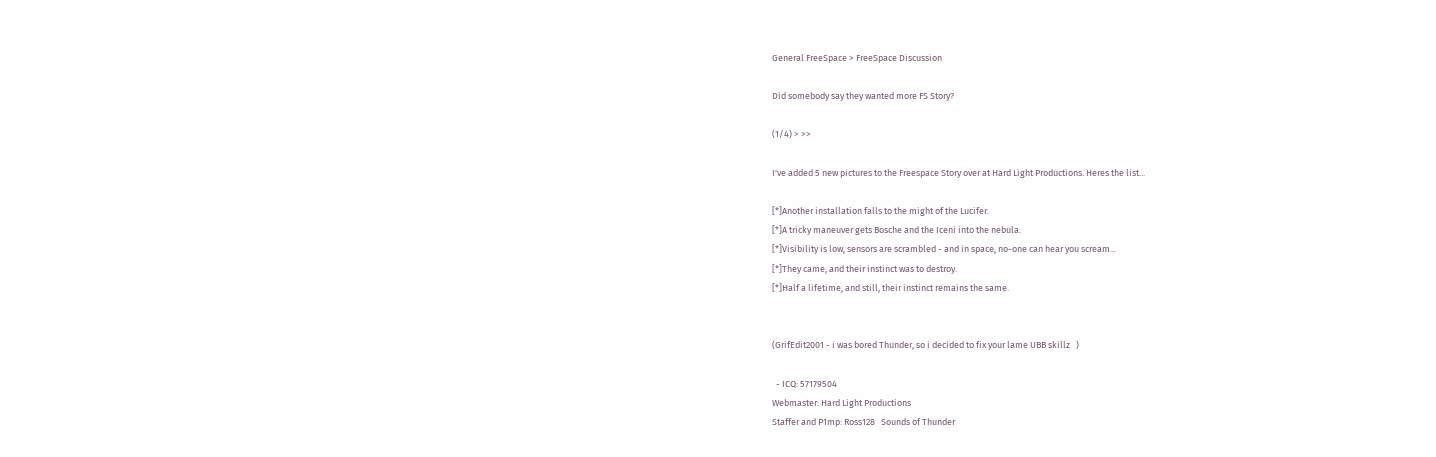General FreeSpace > FreeSpace Discussion

Did somebody say they wanted more FS Story?

(1/4) > >>

I've added 5 new pictures to the Freespace Story over at Hard Light Productions. Heres the list...

[*]Another installation falls to the might of the Lucifer.
[*]A tricky maneuver gets Bosche and the Iceni into the nebula.
[*]Visibility is low, sensors are scrambled - and in space, no-one can hear you scream...
[*]They came, and their instinct was to destroy.
[*]Half a lifetime, and still, their instinct remains the same.


(GrifEdit2001 - i was bored Thunder, so i decided to fix your lame UBB skillz   )

  - ICQ: 57179504
Webmaster: Hard Light Productions
Staffer and P1mp: Ross128   Sounds of Thunder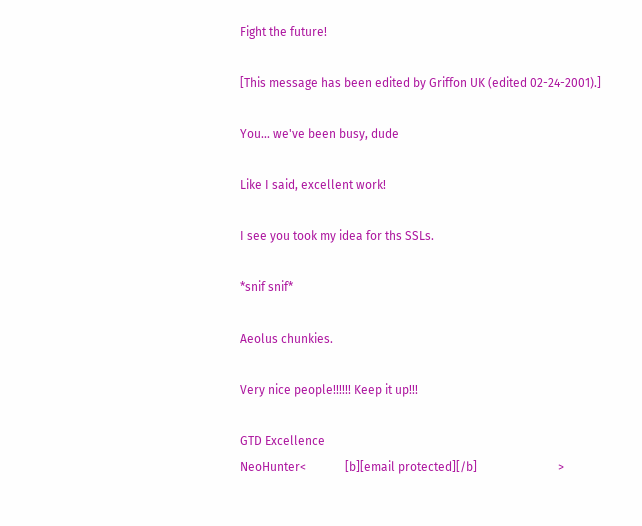Fight the future!

[This message has been edited by Griffon UK (edited 02-24-2001).]

You... we've been busy, dude

Like I said, excellent work!

I see you took my idea for ths SSLs.

*snif snif*

Aeolus chunkies.

Very nice people!!!!!! Keep it up!!!

GTD Excellence
NeoHunter<             [b][email protected][/b]                           >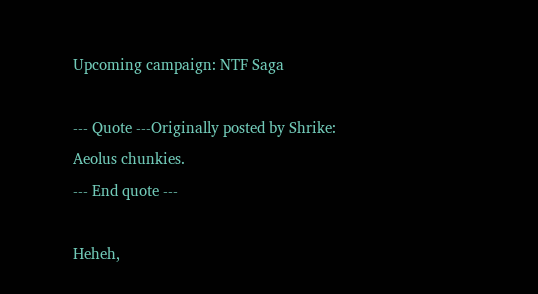Upcoming campaign: NTF Saga

--- Quote ---Originally posted by Shrike:
Aeolus chunkies.
--- End quote ---

Heheh,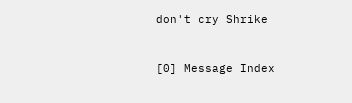don't cry Shrike


[0] Message Index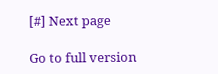[#] Next page

Go to full version